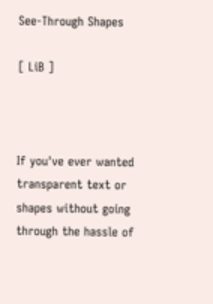See-Through Shapes

[ LiB ]



If you've ever wanted transparent text or shapes without going through the hassle of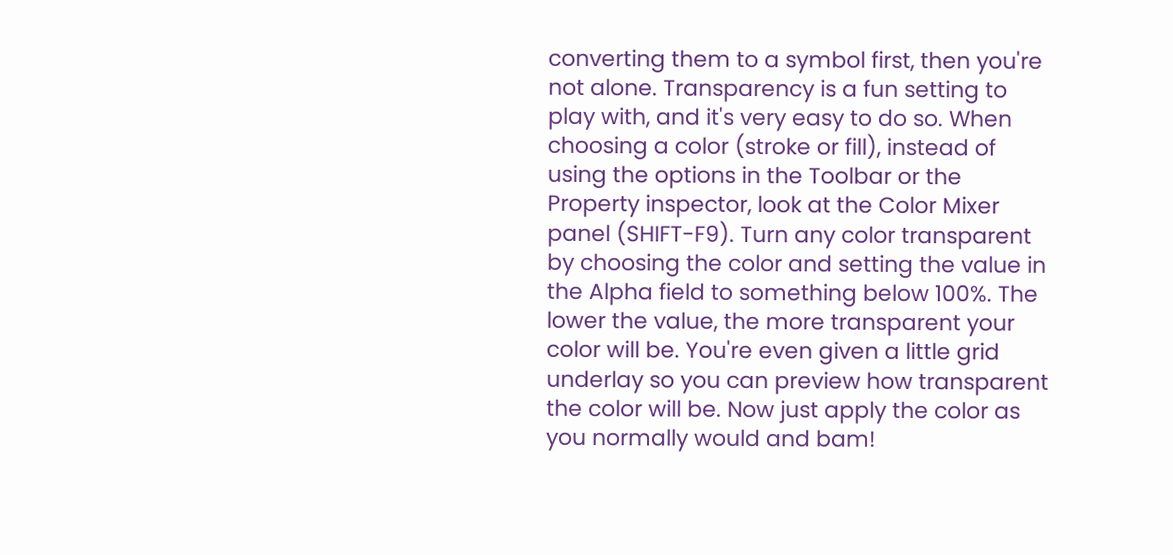converting them to a symbol first, then you're not alone. Transparency is a fun setting to play with, and it's very easy to do so. When choosing a color (stroke or fill), instead of using the options in the Toolbar or the Property inspector, look at the Color Mixer panel (SHIFT-F9). Turn any color transparent by choosing the color and setting the value in the Alpha field to something below 100%. The lower the value, the more transparent your color will be. You're even given a little grid underlay so you can preview how transparent the color will be. Now just apply the color as you normally would and bam!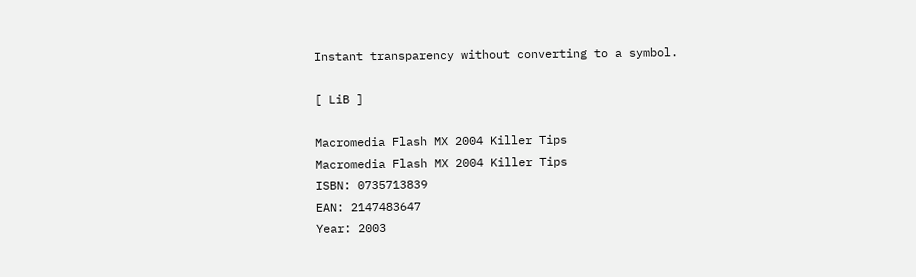Instant transparency without converting to a symbol.

[ LiB ]

Macromedia Flash MX 2004 Killer Tips
Macromedia Flash MX 2004 Killer Tips
ISBN: 0735713839
EAN: 2147483647
Year: 2003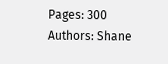Pages: 300
Authors: Shane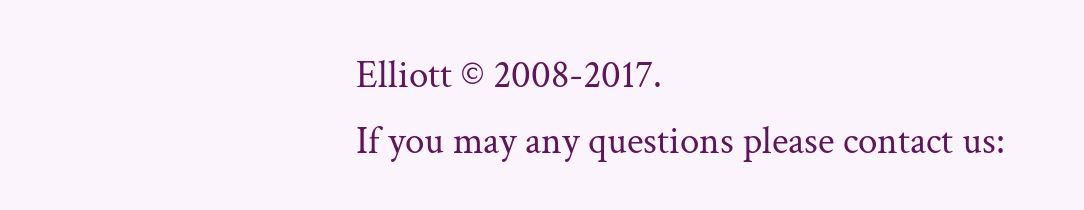Elliott © 2008-2017.
If you may any questions please contact us: